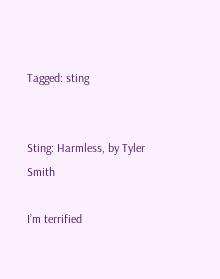Tagged: sting


Sting: Harmless, by Tyler Smith

I’m terrified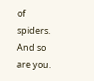of spiders. And so are you.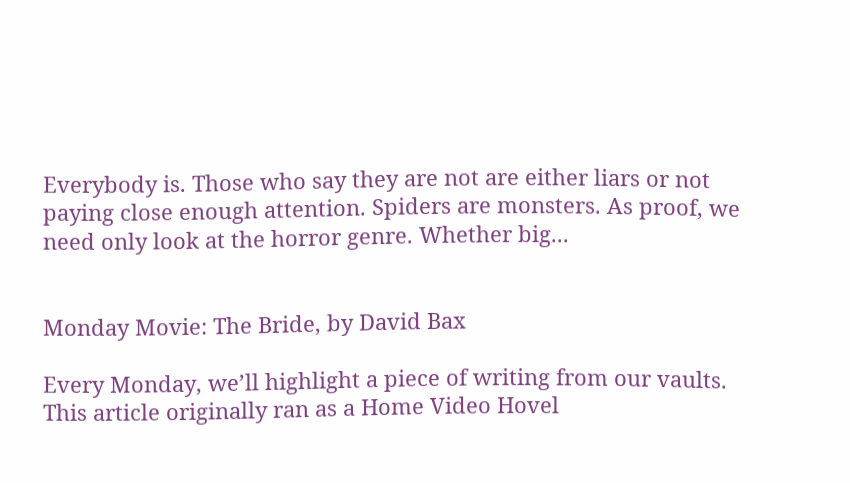Everybody is. Those who say they are not are either liars or not paying close enough attention. Spiders are monsters. As proof, we need only look at the horror genre. Whether big...


Monday Movie: The Bride, by David Bax

Every Monday, we’ll highlight a piece of writing from our vaults. This article originally ran as a Home Video Hovel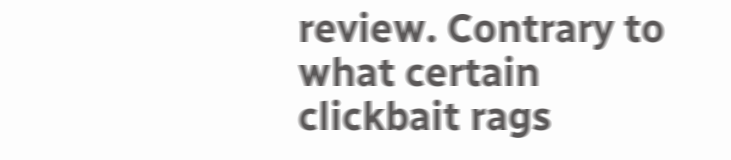review. Contrary to what certain clickbait rags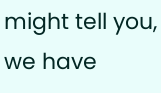might tell you, we have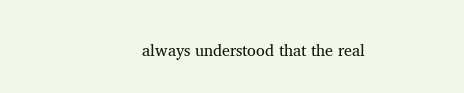always understood that the real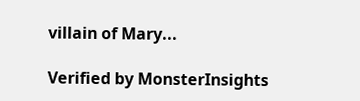villain of Mary...

Verified by MonsterInsights